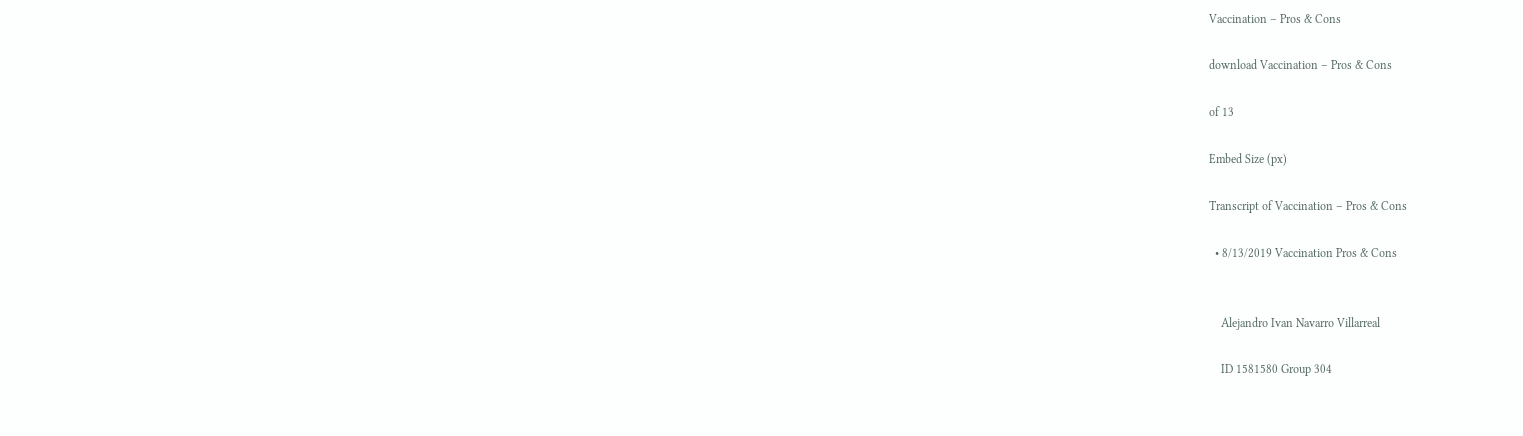Vaccination – Pros & Cons

download Vaccination – Pros & Cons

of 13

Embed Size (px)

Transcript of Vaccination – Pros & Cons

  • 8/13/2019 Vaccination Pros & Cons


    Alejandro Ivan Navarro Villarreal

    ID 1581580 Group 304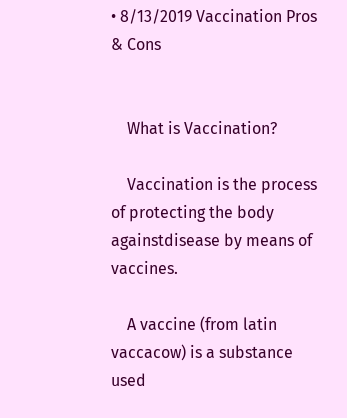• 8/13/2019 Vaccination Pros & Cons


    What is Vaccination?

    Vaccination is the process of protecting the body againstdisease by means of vaccines.

    A vaccine (from latin vaccacow) is a substance used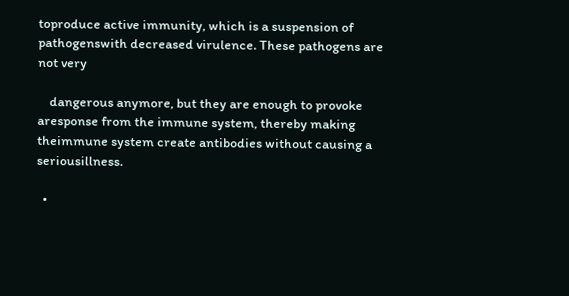toproduce active immunity, which is a suspension of pathogenswith decreased virulence. These pathogens are not very

    dangerous anymore, but they are enough to provoke aresponse from the immune system, thereby making theimmune system create antibodies without causing a seriousillness.

  •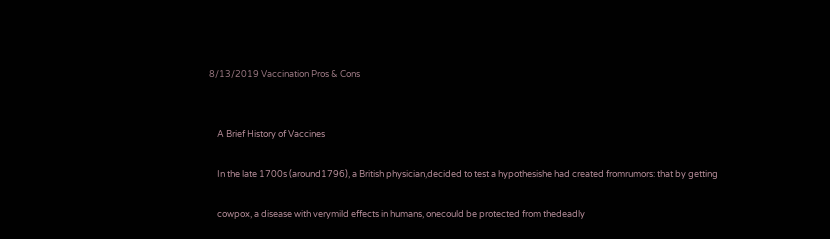8/13/2019 Vaccination Pros & Cons


    A Brief History of Vaccines

    In the late 1700s (around1796), a British physician,decided to test a hypothesishe had created fromrumors: that by getting

    cowpox, a disease with verymild effects in humans, onecould be protected from thedeadly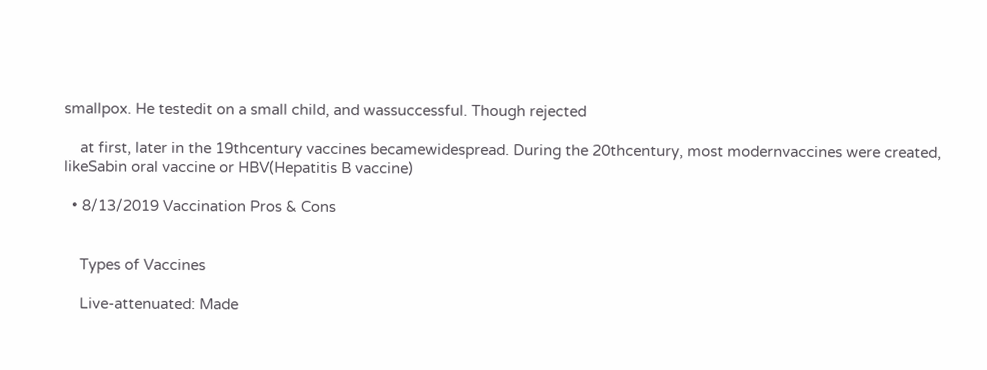smallpox. He testedit on a small child, and wassuccessful. Though rejected

    at first, later in the 19thcentury vaccines becamewidespread. During the 20thcentury, most modernvaccines were created, likeSabin oral vaccine or HBV(Hepatitis B vaccine)

  • 8/13/2019 Vaccination Pros & Cons


    Types of Vaccines

    Live-attenuated: Made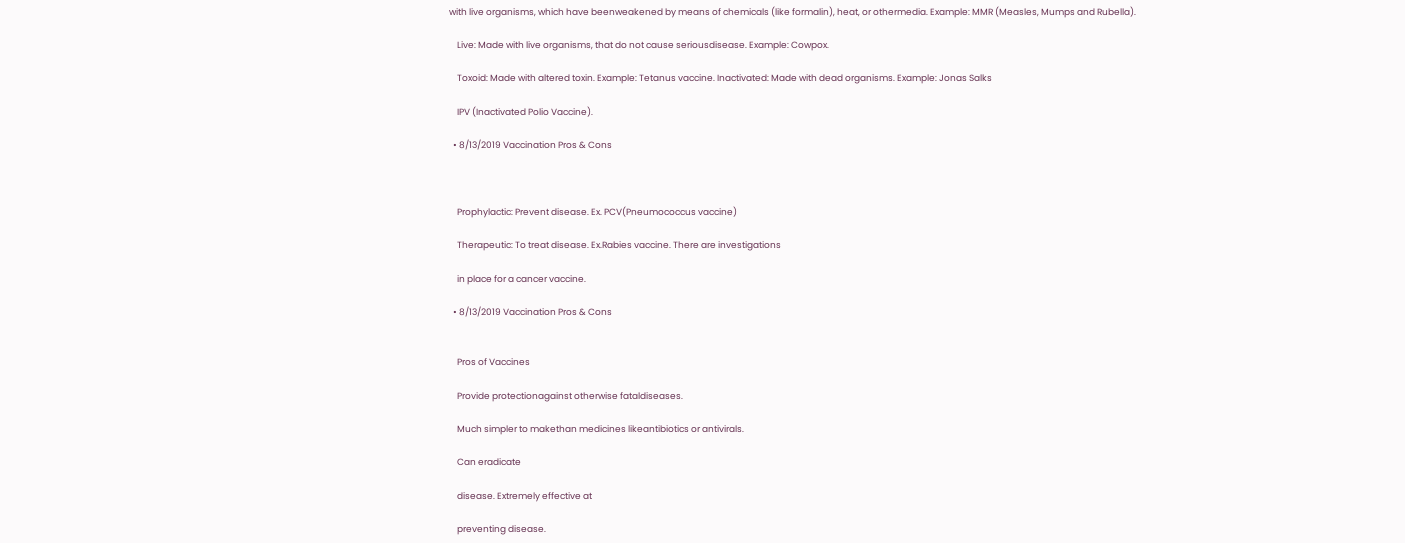with live organisms, which have beenweakened by means of chemicals (like formalin), heat, or othermedia. Example: MMR (Measles, Mumps and Rubella).

    Live: Made with live organisms, that do not cause seriousdisease. Example: Cowpox.

    Toxoid: Made with altered toxin. Example: Tetanus vaccine. Inactivated: Made with dead organisms. Example: Jonas Salks

    IPV (Inactivated Polio Vaccine).

  • 8/13/2019 Vaccination Pros & Cons



    Prophylactic: Prevent disease. Ex. PCV(Pneumococcus vaccine)

    Therapeutic: To treat disease. Ex.Rabies vaccine. There are investigations

    in place for a cancer vaccine.

  • 8/13/2019 Vaccination Pros & Cons


    Pros of Vaccines

    Provide protectionagainst otherwise fataldiseases.

    Much simpler to makethan medicines likeantibiotics or antivirals.

    Can eradicate

    disease. Extremely effective at

    preventing disease.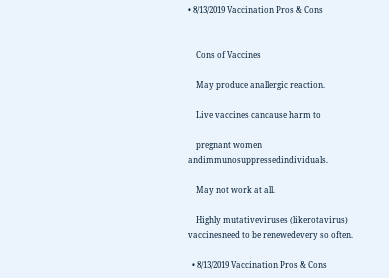• 8/13/2019 Vaccination Pros & Cons


    Cons of Vaccines

    May produce anallergic reaction.

    Live vaccines cancause harm to

    pregnant women andimmunosuppressedindividuals.

    May not work at all.

    Highly mutativeviruses (likerotavirus) vaccinesneed to be renewedevery so often.

  • 8/13/2019 Vaccination Pros & Cons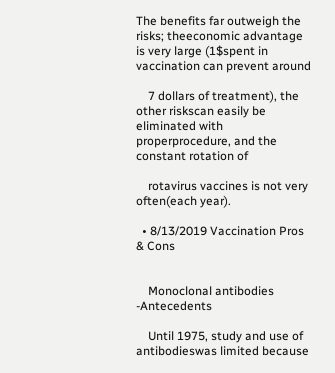The benefits far outweigh the risks; theeconomic advantage is very large (1$spent in vaccination can prevent around

    7 dollars of treatment), the other riskscan easily be eliminated with properprocedure, and the constant rotation of

    rotavirus vaccines is not very often(each year).

  • 8/13/2019 Vaccination Pros & Cons


    Monoclonal antibodies -Antecedents

    Until 1975, study and use of antibodieswas limited because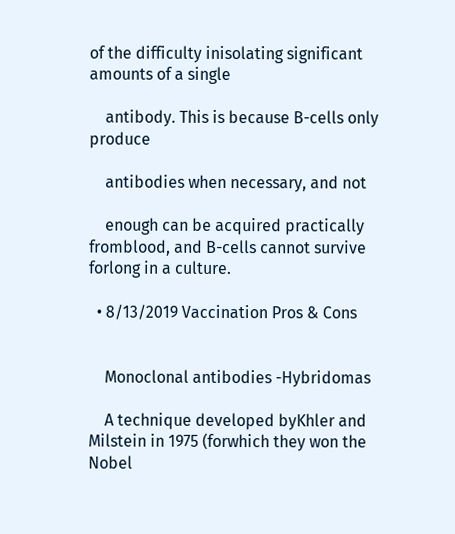of the difficulty inisolating significant amounts of a single

    antibody. This is because B-cells only produce

    antibodies when necessary, and not

    enough can be acquired practically fromblood, and B-cells cannot survive forlong in a culture.

  • 8/13/2019 Vaccination Pros & Cons


    Monoclonal antibodies -Hybridomas

    A technique developed byKhler and Milstein in 1975 (forwhich they won the Nobel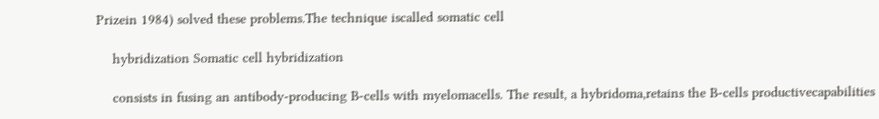Prizein 1984) solved these problems.The technique iscalled somatic cell

    hybridization Somatic cell hybridization

    consists in fusing an antibody-producing B-cells with myelomacells. The result, a hybridoma,retains the B-cells productivecapabilities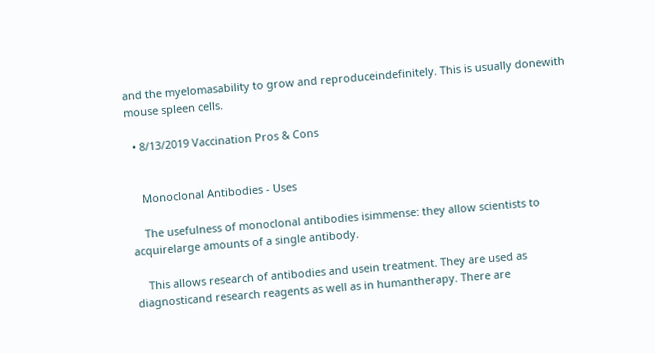and the myelomasability to grow and reproduceindefinitely. This is usually donewith mouse spleen cells.

  • 8/13/2019 Vaccination Pros & Cons


    Monoclonal Antibodies - Uses

    The usefulness of monoclonal antibodies isimmense: they allow scientists to acquirelarge amounts of a single antibody.

    This allows research of antibodies and usein treatment. They are used as diagnosticand research reagents as well as in humantherapy. There are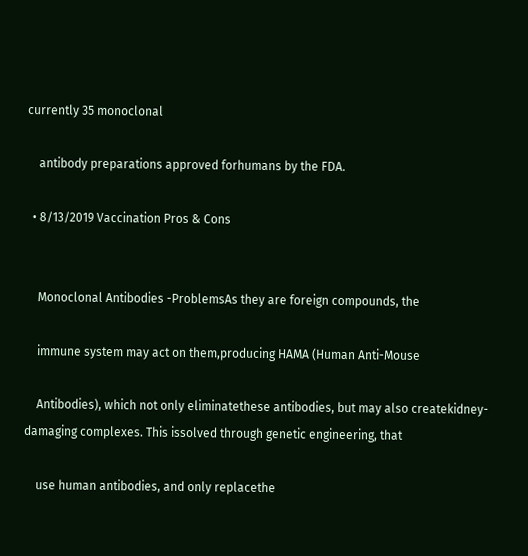currently 35 monoclonal

    antibody preparations approved forhumans by the FDA.

  • 8/13/2019 Vaccination Pros & Cons


    Monoclonal Antibodies -ProblemsAs they are foreign compounds, the

    immune system may act on them,producing HAMA (Human Anti-Mouse

    Antibodies), which not only eliminatethese antibodies, but may also createkidney-damaging complexes. This issolved through genetic engineering, that

    use human antibodies, and only replacethe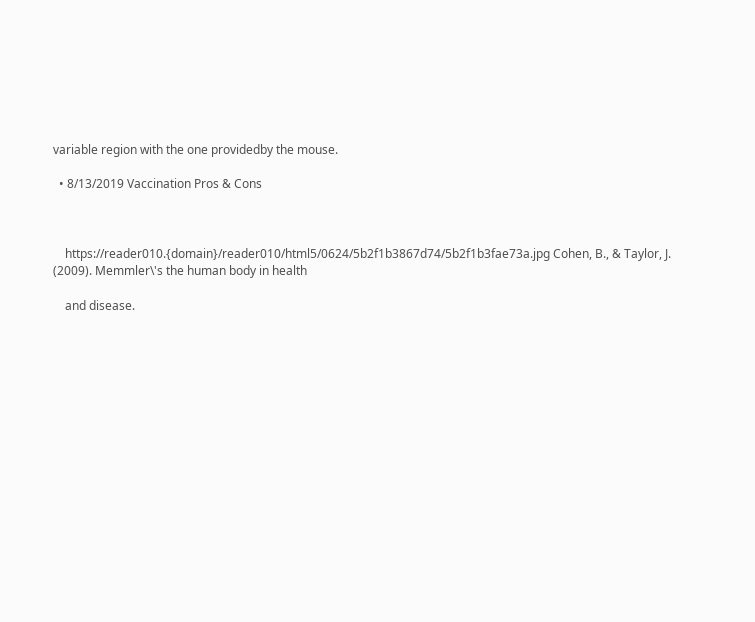variable region with the one providedby the mouse.

  • 8/13/2019 Vaccination Pros & Cons



    https://reader010.{domain}/reader010/html5/0624/5b2f1b3867d74/5b2f1b3fae73a.jpg Cohen, B., & Taylor, J. (2009). Memmler\'s the human body in health

    and disease.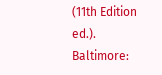(11th Edition ed.). Baltimore: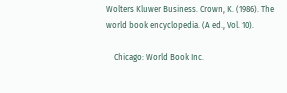Wolters Kluwer Business. Crown, K. (1986). The world book encyclopedia. (A ed., Vol. 10).

    Chicago: World Book Inc.